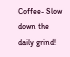Coffee- Slow down the daily grind!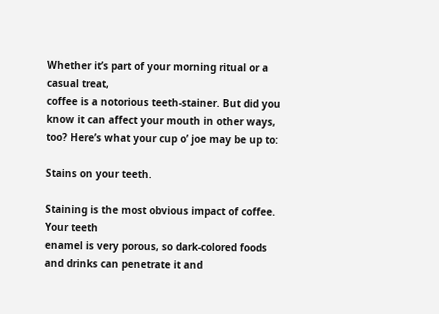Whether it’s part of your morning ritual or a casual treat,
coffee is a notorious teeth-stainer. But did you know it can affect your mouth in other ways, too? Here’s what your cup o’ joe may be up to:

Stains on your teeth.

Staining is the most obvious impact of coffee. Your teeth
enamel is very porous, so dark-colored foods and drinks can penetrate it and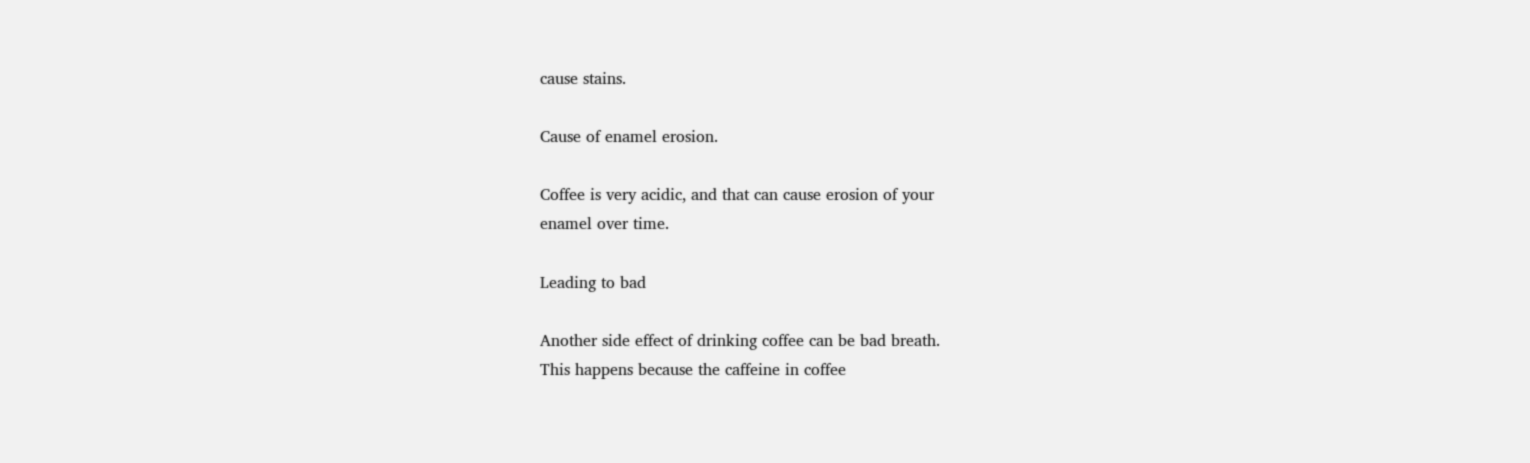cause stains.

Cause of enamel erosion.

Coffee is very acidic, and that can cause erosion of your
enamel over time.

Leading to bad

Another side effect of drinking coffee can be bad breath.
This happens because the caffeine in coffee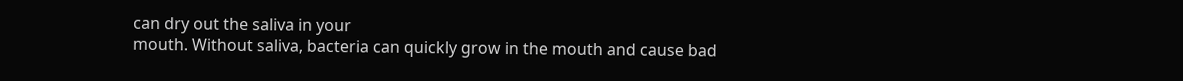can dry out the saliva in your
mouth. Without saliva, bacteria can quickly grow in the mouth and cause bad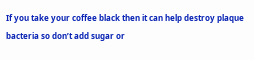If you take your coffee black then it can help destroy plaque bacteria so don’t add sugar or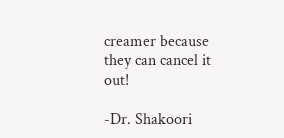creamer because they can cancel it out!

-Dr. Shakoori